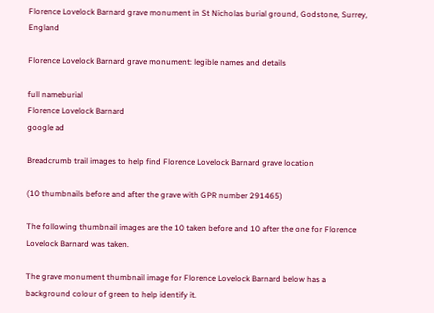Florence Lovelock Barnard grave monument in St Nicholas burial ground, Godstone, Surrey, England

Florence Lovelock Barnard grave monument: legible names and details

full nameburial
Florence Lovelock Barnard
google ad

Breadcrumb trail images to help find Florence Lovelock Barnard grave location

(10 thumbnails before and after the grave with GPR number 291465)

The following thumbnail images are the 10 taken before and 10 after the one for Florence Lovelock Barnard was taken.

The grave monument thumbnail image for Florence Lovelock Barnard below has a background colour of green to help identify it.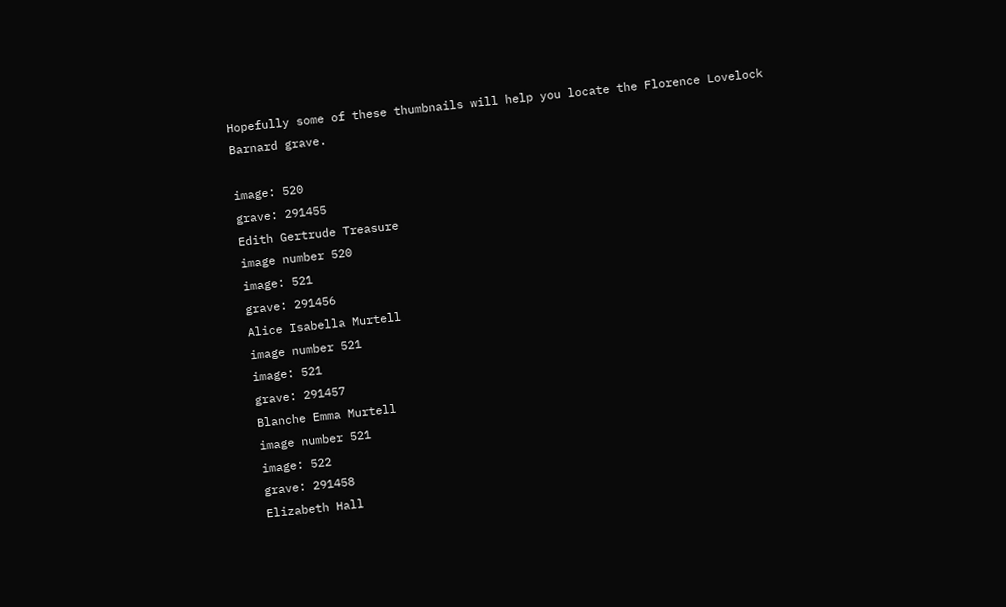Hopefully some of these thumbnails will help you locate the Florence Lovelock Barnard grave.

image: 520
grave: 291455
Edith Gertrude Treasure
image number 520
image: 521
grave: 291456
Alice Isabella Murtell
image number 521
image: 521
grave: 291457
Blanche Emma Murtell
image number 521
image: 522
grave: 291458
Elizabeth Hall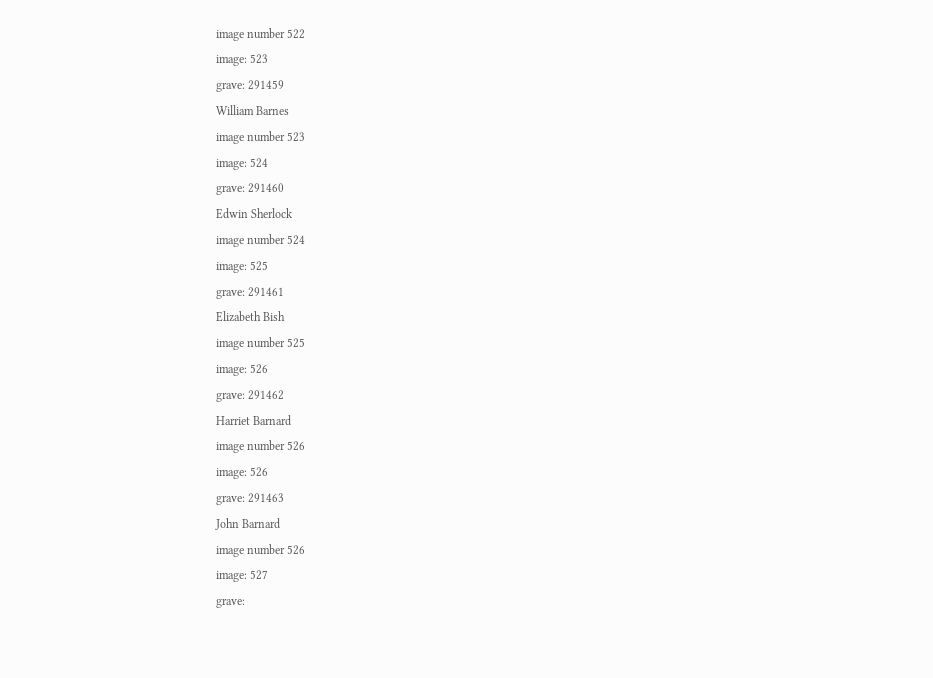image number 522
image: 523
grave: 291459
William Barnes
image number 523
image: 524
grave: 291460
Edwin Sherlock
image number 524
image: 525
grave: 291461
Elizabeth Bish
image number 525
image: 526
grave: 291462
Harriet Barnard
image number 526
image: 526
grave: 291463
John Barnard
image number 526
image: 527
grave: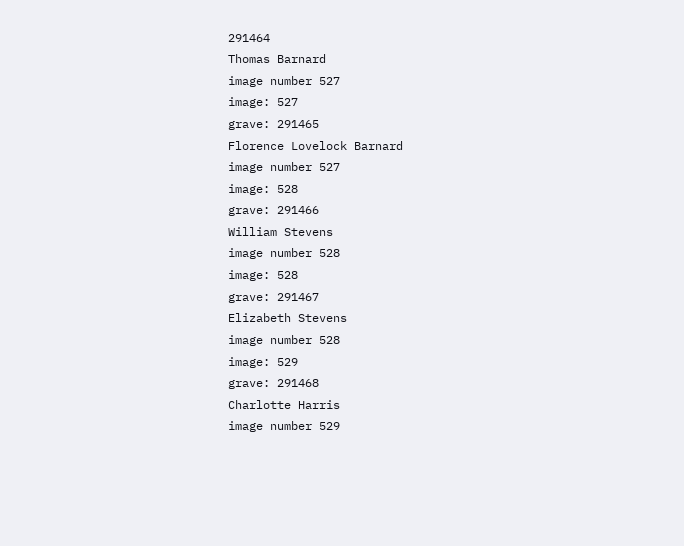291464
Thomas Barnard
image number 527
image: 527
grave: 291465
Florence Lovelock Barnard
image number 527
image: 528
grave: 291466
William Stevens
image number 528
image: 528
grave: 291467
Elizabeth Stevens
image number 528
image: 529
grave: 291468
Charlotte Harris
image number 529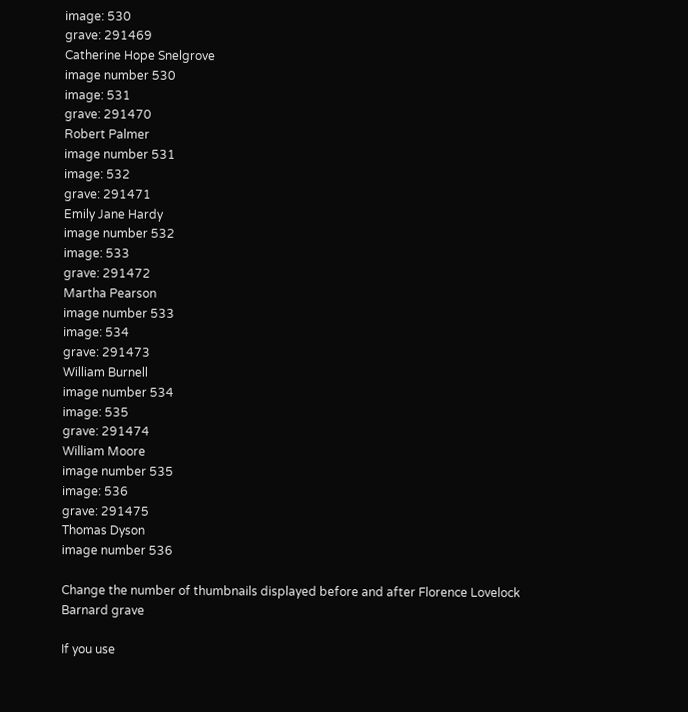image: 530
grave: 291469
Catherine Hope Snelgrove
image number 530
image: 531
grave: 291470
Robert Palmer
image number 531
image: 532
grave: 291471
Emily Jane Hardy
image number 532
image: 533
grave: 291472
Martha Pearson
image number 533
image: 534
grave: 291473
William Burnell
image number 534
image: 535
grave: 291474
William Moore
image number 535
image: 536
grave: 291475
Thomas Dyson
image number 536

Change the number of thumbnails displayed before and after Florence Lovelock Barnard grave

If you use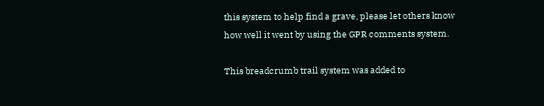this system to help find a grave, please let others know how well it went by using the GPR comments system.

This breadcrumb trail system was added to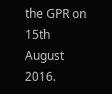the GPR on 15th August 2016.